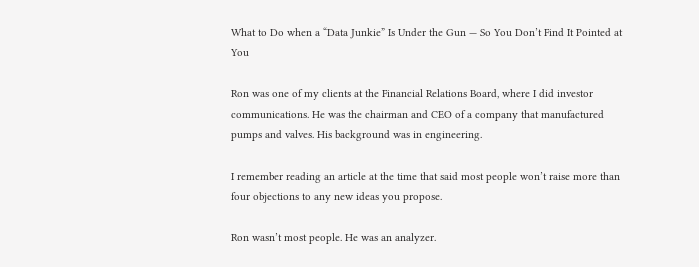What to Do when a “Data Junkie” Is Under the Gun — So You Don’t Find It Pointed at You

Ron was one of my clients at the Financial Relations Board, where I did investor communications. He was the chairman and CEO of a company that manufactured pumps and valves. His background was in engineering.

I remember reading an article at the time that said most people won’t raise more than four objections to any new ideas you propose.

Ron wasn’t most people. He was an analyzer.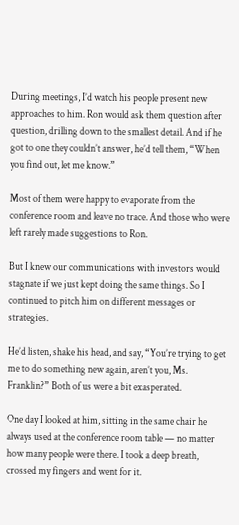During meetings, I’d watch his people present new approaches to him. Ron would ask them question after question, drilling down to the smallest detail. And if he got to one they couldn’t answer, he’d tell them, “When you find out, let me know.”

Most of them were happy to evaporate from the conference room and leave no trace. And those who were left rarely made suggestions to Ron.

But I knew our communications with investors would stagnate if we just kept doing the same things. So I continued to pitch him on different messages or strategies.

He’d listen, shake his head, and say, “You’re trying to get me to do something new again, aren’t you, Ms. Franklin?” Both of us were a bit exasperated.

One day I looked at him, sitting in the same chair he always used at the conference room table — no matter how many people were there. I took a deep breath, crossed my fingers and went for it.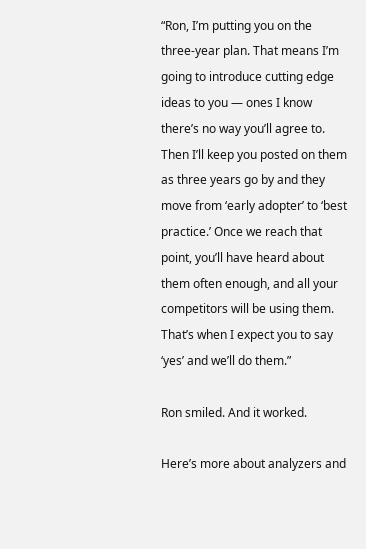“Ron, I’m putting you on the three-year plan. That means I’m going to introduce cutting edge ideas to you — ones I know there’s no way you’ll agree to. Then I’ll keep you posted on them as three years go by and they move from ‘early adopter’ to ‘best practice.’ Once we reach that point, you’ll have heard about them often enough, and all your competitors will be using them. That’s when I expect you to say ‘yes’ and we’ll do them.”

Ron smiled. And it worked.

Here’s more about analyzers and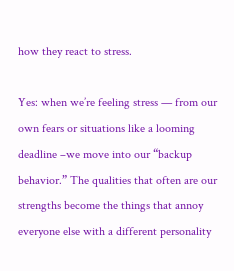how they react to stress.

Yes: when we’re feeling stress — from our own fears or situations like a looming deadline –we move into our “backup behavior.” The qualities that often are our strengths become the things that annoy everyone else with a different personality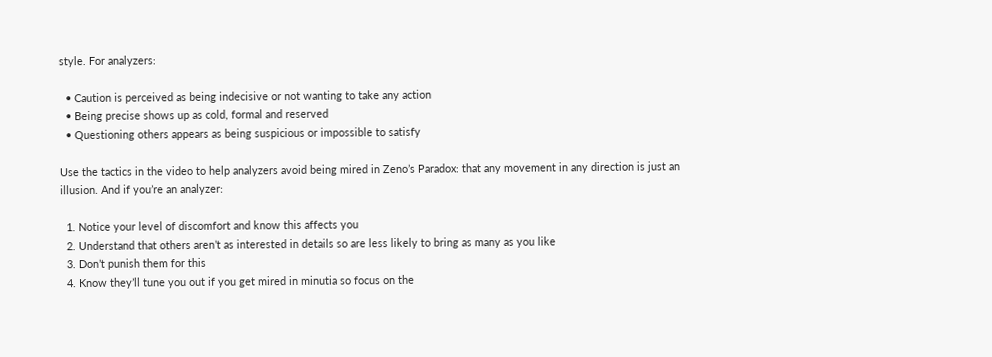style. For analyzers:

  • Caution is perceived as being indecisive or not wanting to take any action
  • Being precise shows up as cold, formal and reserved
  • Questioning others appears as being suspicious or impossible to satisfy

Use the tactics in the video to help analyzers avoid being mired in Zeno’s Paradox: that any movement in any direction is just an illusion. And if you’re an analyzer:

  1. Notice your level of discomfort and know this affects you
  2. Understand that others aren’t as interested in details so are less likely to bring as many as you like
  3. Don’t punish them for this
  4. Know they’ll tune you out if you get mired in minutia so focus on the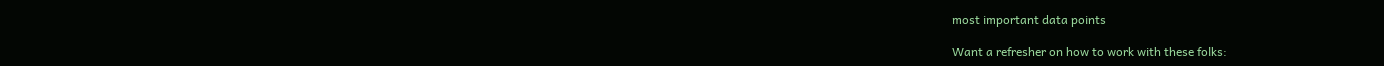most important data points

Want a refresher on how to work with these folks: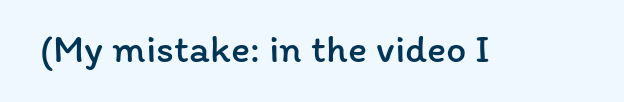(My mistake: in the video I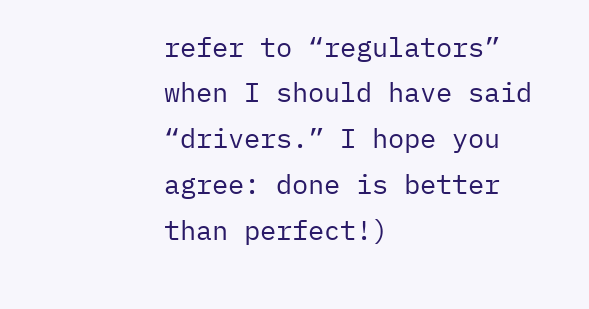refer to “regulators” when I should have said “drivers.” I hope you agree: done is better than perfect!)